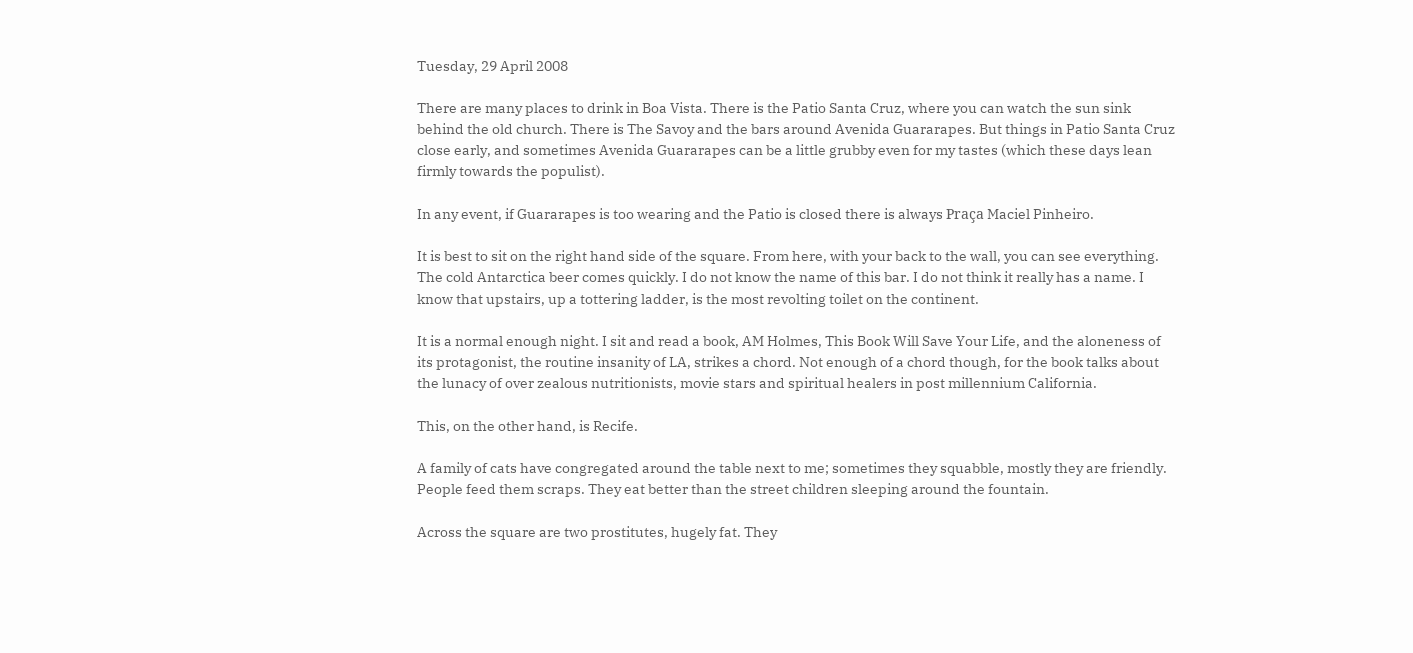Tuesday, 29 April 2008

There are many places to drink in Boa Vista. There is the Patio Santa Cruz, where you can watch the sun sink behind the old church. There is The Savoy and the bars around Avenida Guararapes. But things in Patio Santa Cruz close early, and sometimes Avenida Guararapes can be a little grubby even for my tastes (which these days lean firmly towards the populist).

In any event, if Guararapes is too wearing and the Patio is closed there is always Praça Maciel Pinheiro.

It is best to sit on the right hand side of the square. From here, with your back to the wall, you can see everything. The cold Antarctica beer comes quickly. I do not know the name of this bar. I do not think it really has a name. I know that upstairs, up a tottering ladder, is the most revolting toilet on the continent.

It is a normal enough night. I sit and read a book, AM Holmes, This Book Will Save Your Life, and the aloneness of its protagonist, the routine insanity of LA, strikes a chord. Not enough of a chord though, for the book talks about the lunacy of over zealous nutritionists, movie stars and spiritual healers in post millennium California.

This, on the other hand, is Recife.

A family of cats have congregated around the table next to me; sometimes they squabble, mostly they are friendly. People feed them scraps. They eat better than the street children sleeping around the fountain.

Across the square are two prostitutes, hugely fat. They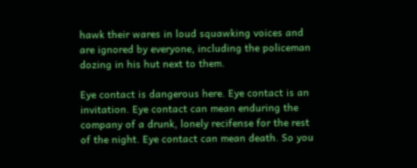hawk their wares in loud squawking voices and are ignored by everyone, including the policeman dozing in his hut next to them.

Eye contact is dangerous here. Eye contact is an invitation. Eye contact can mean enduring the company of a drunk, lonely recifense for the rest of the night. Eye contact can mean death. So you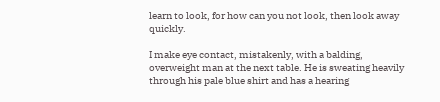learn to look, for how can you not look, then look away quickly.

I make eye contact, mistakenly, with a balding, overweight man at the next table. He is sweating heavily through his pale blue shirt and has a hearing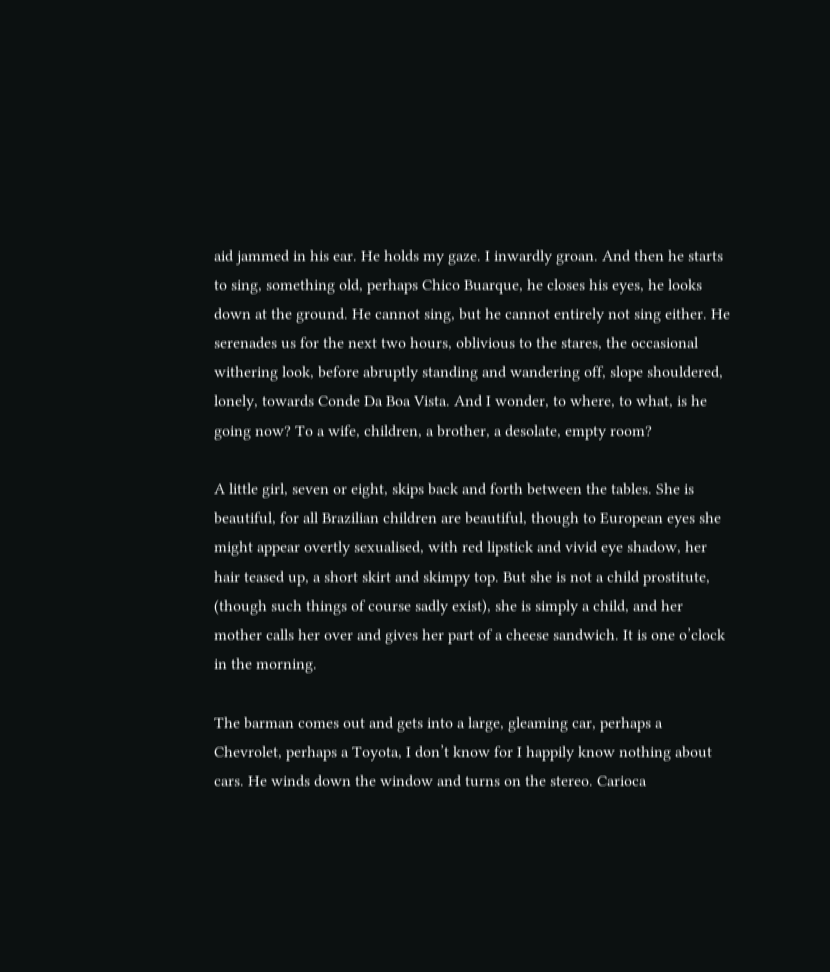aid jammed in his ear. He holds my gaze. I inwardly groan. And then he starts to sing, something old, perhaps Chico Buarque, he closes his eyes, he looks down at the ground. He cannot sing, but he cannot entirely not sing either. He serenades us for the next two hours, oblivious to the stares, the occasional withering look, before abruptly standing and wandering off, slope shouldered, lonely, towards Conde Da Boa Vista. And I wonder, to where, to what, is he going now? To a wife, children, a brother, a desolate, empty room?

A little girl, seven or eight, skips back and forth between the tables. She is beautiful, for all Brazilian children are beautiful, though to European eyes she might appear overtly sexualised, with red lipstick and vivid eye shadow, her hair teased up, a short skirt and skimpy top. But she is not a child prostitute, (though such things of course sadly exist), she is simply a child, and her mother calls her over and gives her part of a cheese sandwich. It is one o’clock in the morning.

The barman comes out and gets into a large, gleaming car, perhaps a Chevrolet, perhaps a Toyota, I don’t know for I happily know nothing about cars. He winds down the window and turns on the stereo. Carioca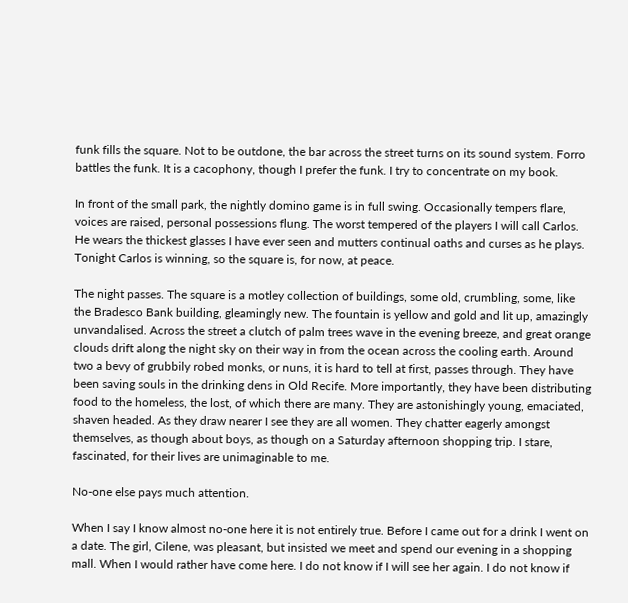funk fills the square. Not to be outdone, the bar across the street turns on its sound system. Forro battles the funk. It is a cacophony, though I prefer the funk. I try to concentrate on my book.

In front of the small park, the nightly domino game is in full swing. Occasionally tempers flare, voices are raised, personal possessions flung. The worst tempered of the players I will call Carlos. He wears the thickest glasses I have ever seen and mutters continual oaths and curses as he plays. Tonight Carlos is winning, so the square is, for now, at peace.

The night passes. The square is a motley collection of buildings, some old, crumbling, some, like the Bradesco Bank building, gleamingly new. The fountain is yellow and gold and lit up, amazingly unvandalised. Across the street a clutch of palm trees wave in the evening breeze, and great orange clouds drift along the night sky on their way in from the ocean across the cooling earth. Around two a bevy of grubbily robed monks, or nuns, it is hard to tell at first, passes through. They have been saving souls in the drinking dens in Old Recife. More importantly, they have been distributing food to the homeless, the lost, of which there are many. They are astonishingly young, emaciated, shaven headed. As they draw nearer I see they are all women. They chatter eagerly amongst themselves, as though about boys, as though on a Saturday afternoon shopping trip. I stare, fascinated, for their lives are unimaginable to me.

No-one else pays much attention.

When I say I know almost no-one here it is not entirely true. Before I came out for a drink I went on a date. The girl, Cilene, was pleasant, but insisted we meet and spend our evening in a shopping mall. When I would rather have come here. I do not know if I will see her again. I do not know if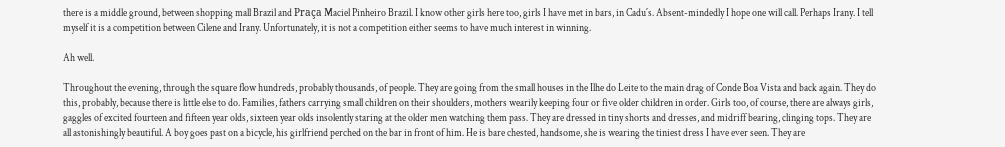there is a middle ground, between shopping mall Brazil and Praça Maciel Pinheiro Brazil. I know other girls here too, girls I have met in bars, in Cadu´s. Absent-mindedly I hope one will call. Perhaps Irany. I tell myself it is a competition between Cilene and Irany. Unfortunately, it is not a competition either seems to have much interest in winning.

Ah well.

Throughout the evening, through the square flow hundreds, probably thousands, of people. They are going from the small houses in the Ilhe do Leite to the main drag of Conde Boa Vista and back again. They do this, probably, because there is little else to do. Families, fathers carrying small children on their shoulders, mothers wearily keeping four or five older children in order. Girls too, of course, there are always girls, gaggles of excited fourteen and fifteen year olds, sixteen year olds insolently staring at the older men watching them pass. They are dressed in tiny shorts and dresses, and midriff bearing, clinging tops. They are all astonishingly beautiful. A boy goes past on a bicycle, his girlfriend perched on the bar in front of him. He is bare chested, handsome, she is wearing the tiniest dress I have ever seen. They are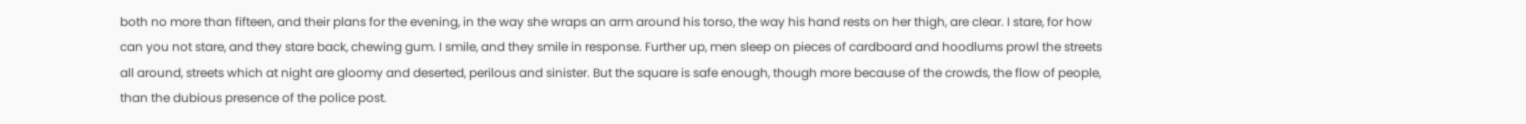both no more than fifteen, and their plans for the evening, in the way she wraps an arm around his torso, the way his hand rests on her thigh, are clear. I stare, for how can you not stare, and they stare back, chewing gum. I smile, and they smile in response. Further up, men sleep on pieces of cardboard and hoodlums prowl the streets all around, streets which at night are gloomy and deserted, perilous and sinister. But the square is safe enough, though more because of the crowds, the flow of people, than the dubious presence of the police post.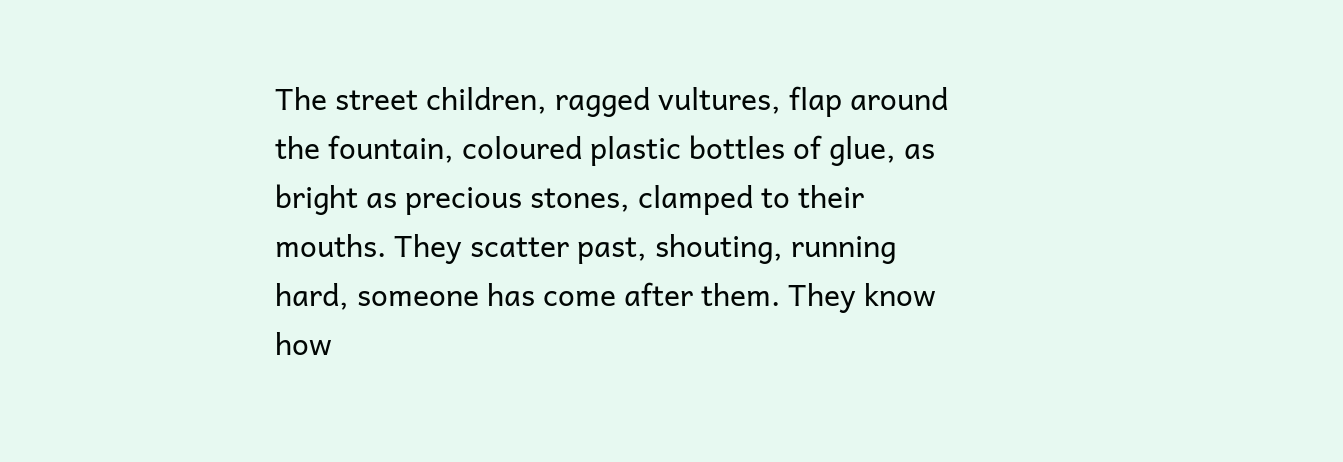The street children, ragged vultures, flap around the fountain, coloured plastic bottles of glue, as bright as precious stones, clamped to their mouths. They scatter past, shouting, running hard, someone has come after them. They know how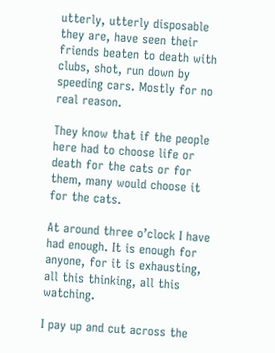utterly, utterly disposable they are, have seen their friends beaten to death with clubs, shot, run down by speeding cars. Mostly for no real reason.

They know that if the people here had to choose life or death for the cats or for them, many would choose it for the cats.

At around three o’clock I have had enough. It is enough for anyone, for it is exhausting, all this thinking, all this watching.

I pay up and cut across the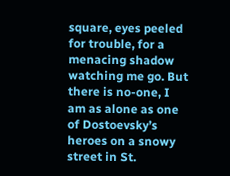square, eyes peeled for trouble, for a menacing shadow watching me go. But there is no-one, I am as alone as one of Dostoevsky’s heroes on a snowy street in St.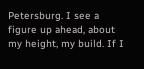Petersburg. I see a figure up ahead, about my height, my build. If I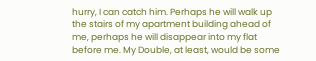hurry, I can catch him. Perhaps he will walk up the stairs of my apartment building ahead of me, perhaps he will disappear into my flat before me. My Double, at least, would be some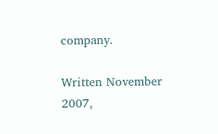company.

Written November 2007,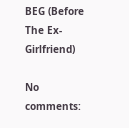BEG (Before The Ex-Girlfriend)

No comments: